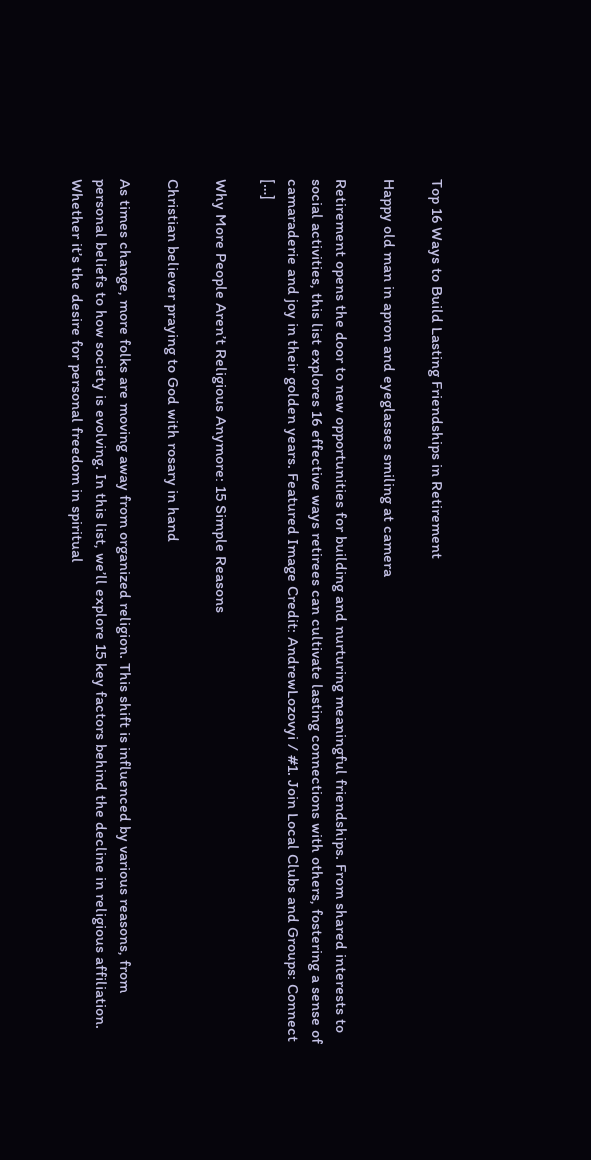Top 16 Ways to Build Lasting Friendships in Retirement

Happy old man in apron and eyeglasses smiling at camera

Retirement opens the door to new opportunities for building and nurturing meaningful friendships. From shared interests to social activities, this list explores 16 effective ways retirees can cultivate lasting connections with others, fostering a sense of camaraderie and joy in their golden years. Featured Image Credit: AndrewLozovyi / #1. Join Local Clubs and Groups: Connect […]

Why More People Aren’t Religious Anymore: 15 Simple Reasons

Christian believer praying to God with rosary in hand

As times change, more folks are moving away from organized religion. This shift is influenced by various reasons, from personal beliefs to how society is evolving. In this list, we’ll explore 15 key factors behind the decline in religious affiliation. Whether it’s the desire for personal freedom in spiritual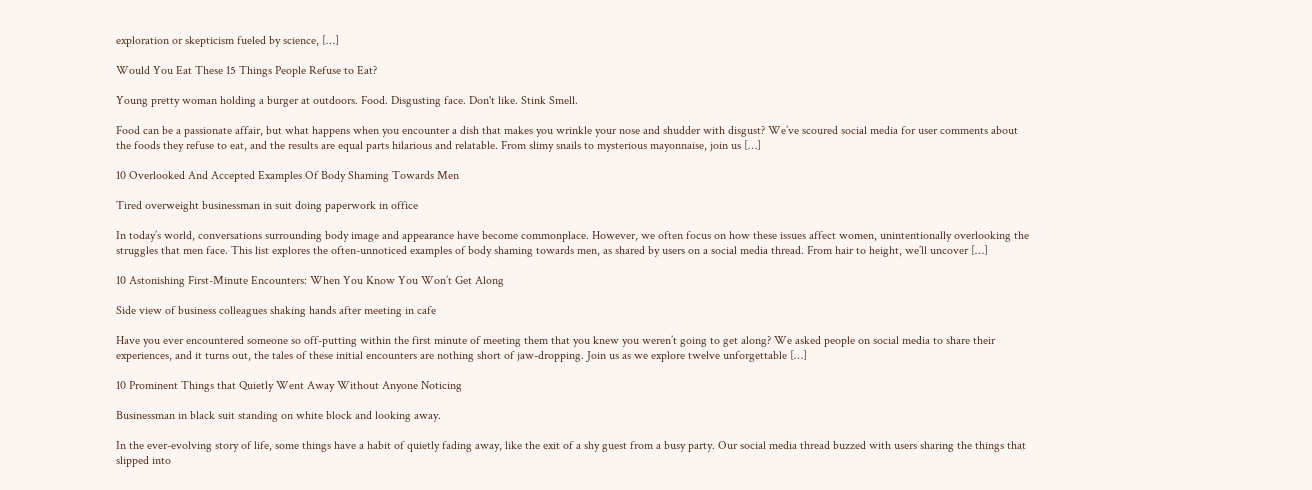exploration or skepticism fueled by science, […]

Would You Eat These 15 Things People Refuse to Eat?

Young pretty woman holding a burger at outdoors. Food. Disgusting face. Don't like. Stink Smell.

Food can be a passionate affair, but what happens when you encounter a dish that makes you wrinkle your nose and shudder with disgust? We’ve scoured social media for user comments about the foods they refuse to eat, and the results are equal parts hilarious and relatable. From slimy snails to mysterious mayonnaise, join us […]

10 Overlooked And Accepted Examples Of Body Shaming Towards Men

Tired overweight businessman in suit doing paperwork in office

In today’s world, conversations surrounding body image and appearance have become commonplace. However, we often focus on how these issues affect women, unintentionally overlooking the struggles that men face. This list explores the often-unnoticed examples of body shaming towards men, as shared by users on a social media thread. From hair to height, we’ll uncover […]

10 Astonishing First-Minute Encounters: When You Know You Won’t Get Along

Side view of business colleagues shaking hands after meeting in cafe

Have you ever encountered someone so off-putting within the first minute of meeting them that you knew you weren’t going to get along? We asked people on social media to share their experiences, and it turns out, the tales of these initial encounters are nothing short of jaw-dropping. Join us as we explore twelve unforgettable […]

10 Prominent Things that Quietly Went Away Without Anyone Noticing

Businessman in black suit standing on white block and looking away.

In the ever-evolving story of life, some things have a habit of quietly fading away, like the exit of a shy guest from a busy party. Our social media thread buzzed with users sharing the things that slipped into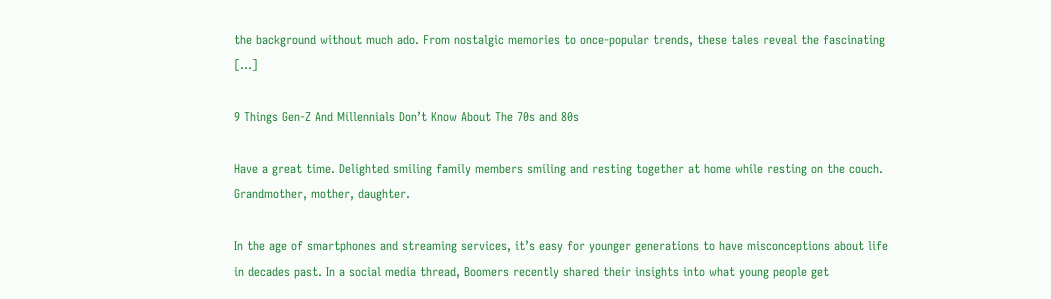the background without much ado. From nostalgic memories to once-popular trends, these tales reveal the fascinating […]

9 Things Gen-Z And Millennials Don’t Know About The 70s and 80s

Have a great time. Delighted smiling family members smiling and resting together at home while resting on the couch. Grandmother, mother, daughter.

In the age of smartphones and streaming services, it’s easy for younger generations to have misconceptions about life in decades past. In a social media thread, Boomers recently shared their insights into what young people get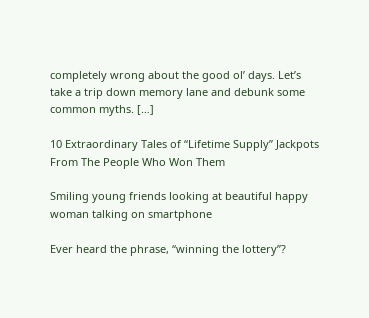completely wrong about the good ol’ days. Let’s take a trip down memory lane and debunk some common myths. […]

10 Extraordinary Tales of “Lifetime Supply” Jackpots From The People Who Won Them

Smiling young friends looking at beautiful happy woman talking on smartphone

Ever heard the phrase, “winning the lottery”?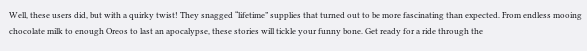Well, these users did, but with a quirky twist! They snagged “lifetime” supplies that turned out to be more fascinating than expected. From endless mooing chocolate milk to enough Oreos to last an apocalypse, these stories will tickle your funny bone. Get ready for a ride through the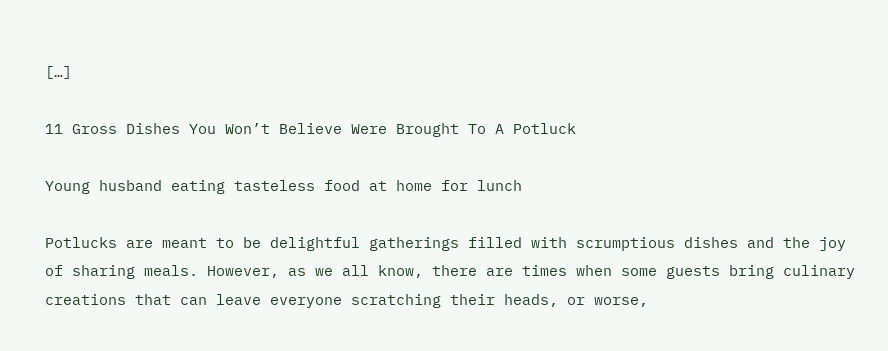[…]

11 Gross Dishes You Won’t Believe Were Brought To A Potluck

Young husband eating tasteless food at home for lunch

Potlucks are meant to be delightful gatherings filled with scrumptious dishes and the joy of sharing meals. However, as we all know, there are times when some guests bring culinary creations that can leave everyone scratching their heads, or worse,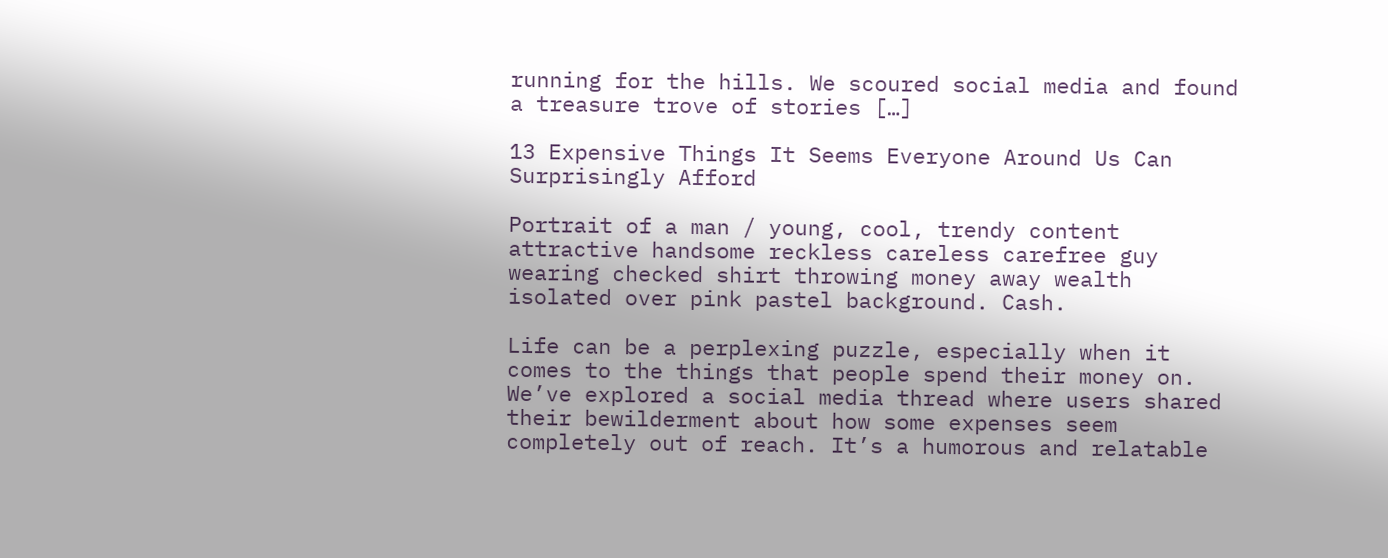running for the hills. We scoured social media and found a treasure trove of stories […]

13 Expensive Things It Seems Everyone Around Us Can Surprisingly Afford

Portrait of a man / young, cool, trendy content attractive handsome reckless careless carefree guy wearing checked shirt throwing money away wealth isolated over pink pastel background. Cash.

Life can be a perplexing puzzle, especially when it comes to the things that people spend their money on. We’ve explored a social media thread where users shared their bewilderment about how some expenses seem completely out of reach. It’s a humorous and relatable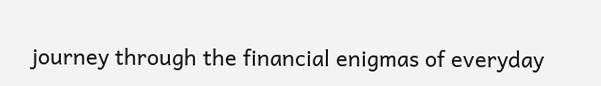journey through the financial enigmas of everyday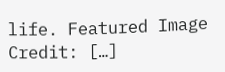life. Featured Image Credit: […]